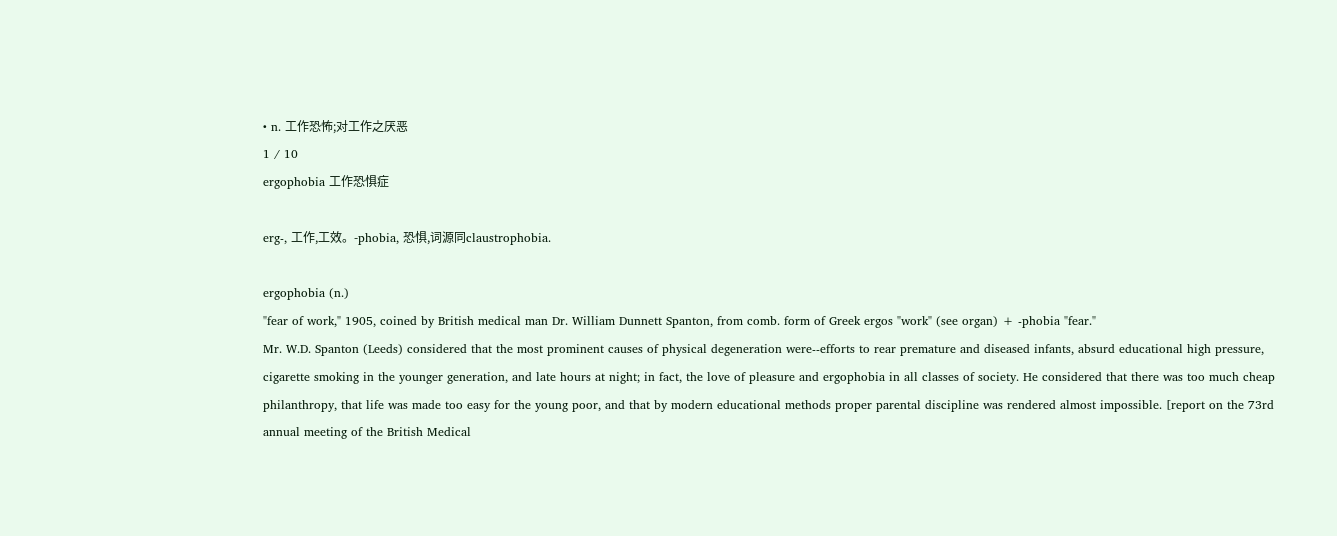• n. 工作恐怖;对工作之厌恶
1 / 10
ergophobia 工作恐惧症

erg-, 工作,工效。-phobia, 恐惧,词源同claustrophobia.

ergophobia (n.)
"fear of work," 1905, coined by British medical man Dr. William Dunnett Spanton, from comb. form of Greek ergos "work" (see organ) + -phobia "fear."
Mr. W.D. Spanton (Leeds) considered that the most prominent causes of physical degeneration were--efforts to rear premature and diseased infants, absurd educational high pressure, cigarette smoking in the younger generation, and late hours at night; in fact, the love of pleasure and ergophobia in all classes of society. He considered that there was too much cheap philanthropy, that life was made too easy for the young poor, and that by modern educational methods proper parental discipline was rendered almost impossible. [report on the 73rd annual meeting of the British Medical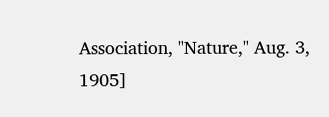Association, "Nature," Aug. 3, 1905]